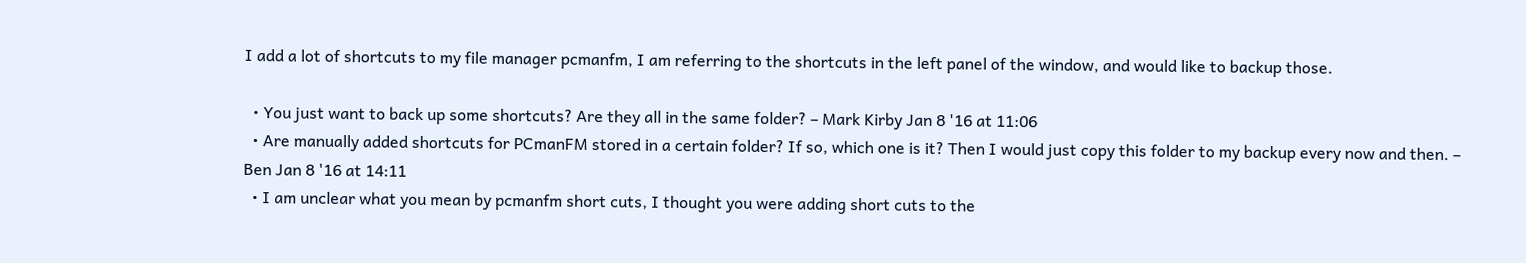I add a lot of shortcuts to my file manager pcmanfm, I am referring to the shortcuts in the left panel of the window, and would like to backup those.

  • You just want to back up some shortcuts? Are they all in the same folder? – Mark Kirby Jan 8 '16 at 11:06
  • Are manually added shortcuts for PCmanFM stored in a certain folder? If so, which one is it? Then I would just copy this folder to my backup every now and then. – Ben Jan 8 '16 at 14:11
  • I am unclear what you mean by pcmanfm short cuts, I thought you were adding short cuts to the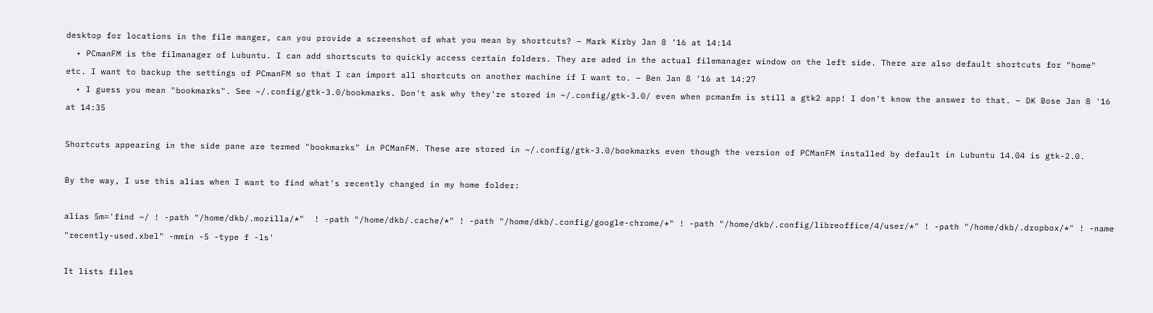desktop for locations in the file manger, can you provide a screenshot of what you mean by shortcuts? – Mark Kirby Jan 8 '16 at 14:14
  • PCmanFM is the filmanager of Lubuntu. I can add shortscuts to quickly access certain folders. They are aded in the actual filemanager window on the left side. There are also default shortcuts for "home" etc. I want to backup the settings of PCmanFM so that I can import all shortcuts on another machine if I want to. – Ben Jan 8 '16 at 14:27
  • I guess you mean "bookmarks". See ~/.config/gtk-3.0/bookmarks. Don't ask why they're stored in ~/.config/gtk-3.0/ even when pcmanfm is still a gtk2 app! I don't know the answer to that. – DK Bose Jan 8 '16 at 14:35

Shortcuts appearing in the side pane are termed "bookmarks" in PCManFM. These are stored in ~/.config/gtk-3.0/bookmarks even though the version of PCManFM installed by default in Lubuntu 14.04 is gtk-2.0.

By the way, I use this alias when I want to find what's recently changed in my home folder:

alias 5m='find ~/ ! -path "/home/dkb/.mozilla/*"  ! -path "/home/dkb/.cache/*" ! -path "/home/dkb/.config/google-chrome/*" ! -path "/home/dkb/.config/libreoffice/4/user/*" ! -path "/home/dkb/.dropbox/*" ! -name "recently-used.xbel" -mmin -5 -type f -ls'

It lists files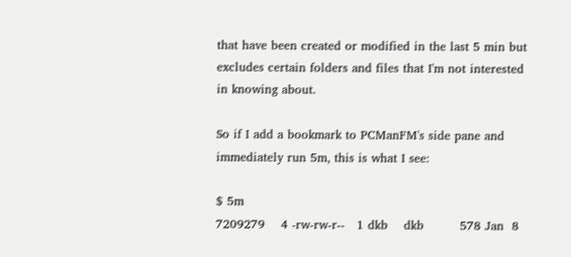that have been created or modified in the last 5 min but excludes certain folders and files that I'm not interested in knowing about.

So if I add a bookmark to PCManFM's side pane and immediately run 5m, this is what I see:

$ 5m
7209279    4 -rw-rw-r--   1 dkb    dkb         578 Jan  8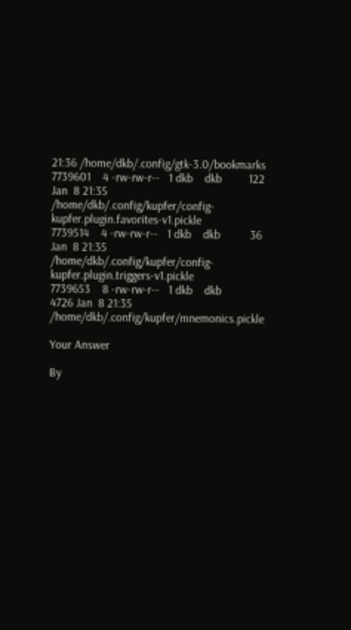21:36 /home/dkb/.config/gtk-3.0/bookmarks
7739601    4 -rw-rw-r--   1 dkb    dkb         122 Jan  8 21:35 /home/dkb/.config/kupfer/config-kupfer.plugin.favorites-v1.pickle
7739514    4 -rw-rw-r--   1 dkb    dkb          36 Jan  8 21:35 /home/dkb/.config/kupfer/config-kupfer.plugin.triggers-v1.pickle
7739653    8 -rw-rw-r--   1 dkb    dkb        4726 Jan  8 21:35 /home/dkb/.config/kupfer/mnemonics.pickle

Your Answer

By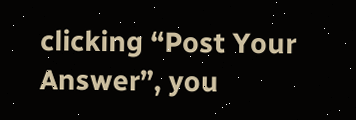clicking “Post Your Answer”, you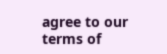agree to our terms of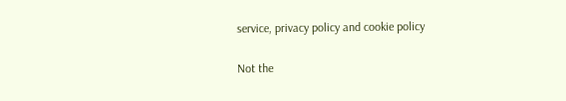service, privacy policy and cookie policy

Not the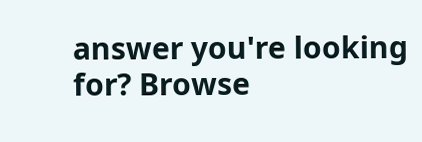answer you're looking for? Browse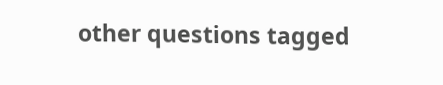other questions tagged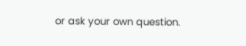or ask your own question.